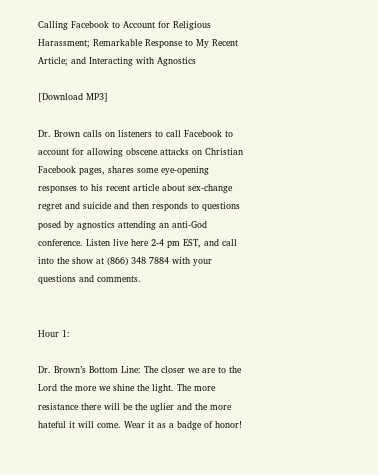Calling Facebook to Account for Religious Harassment; Remarkable Response to My Recent Article; and Interacting with Agnostics

[Download MP3]

Dr. Brown calls on listeners to call Facebook to account for allowing obscene attacks on Christian Facebook pages, shares some eye-opening responses to his recent article about sex-change regret and suicide and then responds to questions posed by agnostics attending an anti-God conference. Listen live here 2-4 pm EST, and call into the show at (866) 348 7884 with your questions and comments.


Hour 1:

Dr. Brown’s Bottom Line: The closer we are to the Lord the more we shine the light. The more resistance there will be the uglier and the more hateful it will come. Wear it as a badge of honor!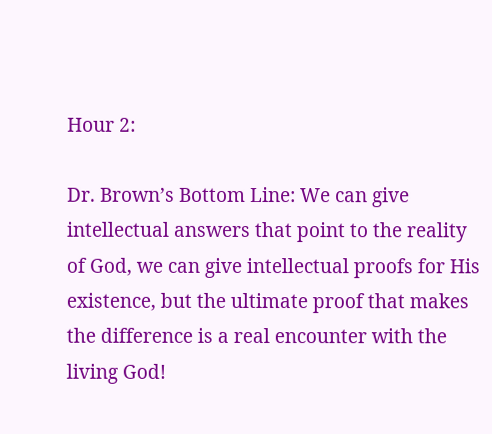Hour 2:

Dr. Brown’s Bottom Line: We can give intellectual answers that point to the reality of God, we can give intellectual proofs for His existence, but the ultimate proof that makes the difference is a real encounter with the living God!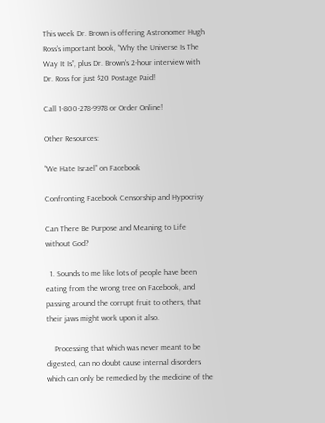This week Dr. Brown is offering Astronomer Hugh Ross’s important book, “Why the Universe Is The Way It Is”, plus Dr. Brown’s 2-hour interview with Dr. Ross for just $20 Postage Paid!

Call 1-800-278-9978 or Order Online!

Other Resources:

“We Hate Israel” on Facebook

Confronting Facebook Censorship and Hypocrisy

Can There Be Purpose and Meaning to Life without God?

  1. Sounds to me like lots of people have been eating from the wrong tree on Facebook, and passing around the corrupt fruit to others, that their jaws might work upon it also.

    Processing that which was never meant to be digested, can no doubt cause internal disorders which can only be remedied by the medicine of the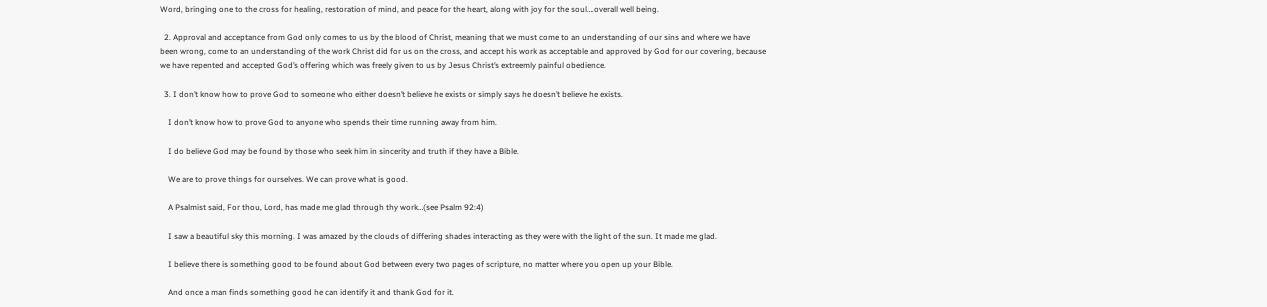Word, bringing one to the cross for healing, restoration of mind, and peace for the heart, along with joy for the soul….overall well being.

  2. Approval and acceptance from God only comes to us by the blood of Christ, meaning that we must come to an understanding of our sins and where we have been wrong, come to an understanding of the work Christ did for us on the cross, and accept his work as acceptable and approved by God for our covering, because we have repented and accepted God’s offering which was freely given to us by Jesus Christ’s extreemly painful obedience.

  3. I don’t know how to prove God to someone who either doesn’t believe he exists or simply says he doesn’t believe he exists.

    I don’t know how to prove God to anyone who spends their time running away from him.

    I do believe God may be found by those who seek him in sincerity and truth if they have a Bible.

    We are to prove things for ourselves. We can prove what is good.

    A Psalmist said, For thou, Lord, has made me glad through thy work…(see Psalm 92:4)

    I saw a beautiful sky this morning. I was amazed by the clouds of differing shades interacting as they were with the light of the sun. It made me glad.

    I believe there is something good to be found about God between every two pages of scripture, no matter where you open up your Bible.

    And once a man finds something good he can identify it and thank God for it.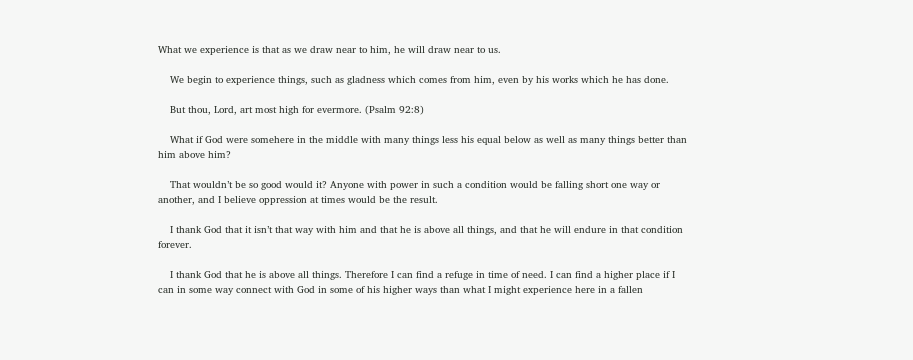What we experience is that as we draw near to him, he will draw near to us.

    We begin to experience things, such as gladness which comes from him, even by his works which he has done.

    But thou, Lord, art most high for evermore. (Psalm 92:8)

    What if God were somehere in the middle with many things less his equal below as well as many things better than him above him?

    That wouldn’t be so good would it? Anyone with power in such a condition would be falling short one way or another, and I believe oppression at times would be the result.

    I thank God that it isn’t that way with him and that he is above all things, and that he will endure in that condition forever.

    I thank God that he is above all things. Therefore I can find a refuge in time of need. I can find a higher place if I can in some way connect with God in some of his higher ways than what I might experience here in a fallen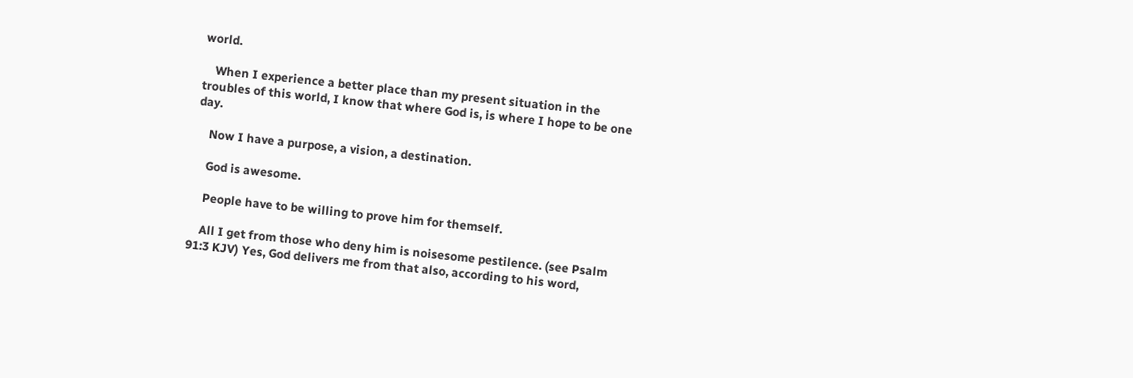world.

    When I experience a better place than my present situation in the troubles of this world, I know that where God is, is where I hope to be one day.

    Now I have a purpose, a vision, a destination.

    God is awesome.

    People have to be willing to prove him for themself.

    All I get from those who deny him is noisesome pestilence. (see Psalm 91:3 KJV) Yes, God delivers me from that also, according to his word,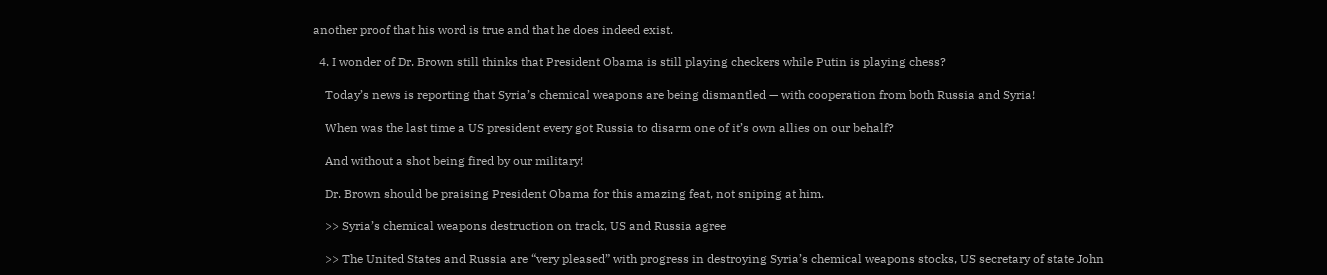another proof that his word is true and that he does indeed exist.

  4. I wonder of Dr. Brown still thinks that President Obama is still playing checkers while Putin is playing chess?

    Today’s news is reporting that Syria’s chemical weapons are being dismantled — with cooperation from both Russia and Syria!

    When was the last time a US president every got Russia to disarm one of it’s own allies on our behalf?

    And without a shot being fired by our military!

    Dr. Brown should be praising President Obama for this amazing feat, not sniping at him.

    >> Syria’s chemical weapons destruction on track, US and Russia agree

    >> The United States and Russia are “very pleased” with progress in destroying Syria’s chemical weapons stocks, US secretary of state John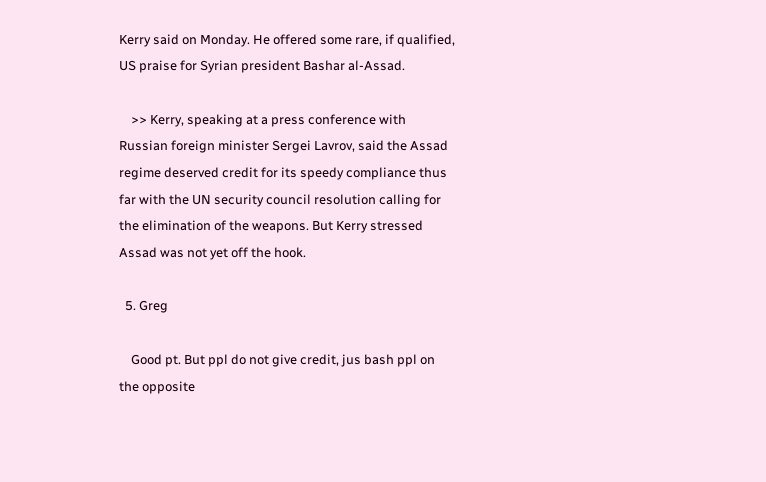Kerry said on Monday. He offered some rare, if qualified, US praise for Syrian president Bashar al-Assad.

    >> Kerry, speaking at a press conference with Russian foreign minister Sergei Lavrov, said the Assad regime deserved credit for its speedy compliance thus far with the UN security council resolution calling for the elimination of the weapons. But Kerry stressed Assad was not yet off the hook.

  5. Greg

    Good pt. But ppl do not give credit, jus bash ppl on the opposite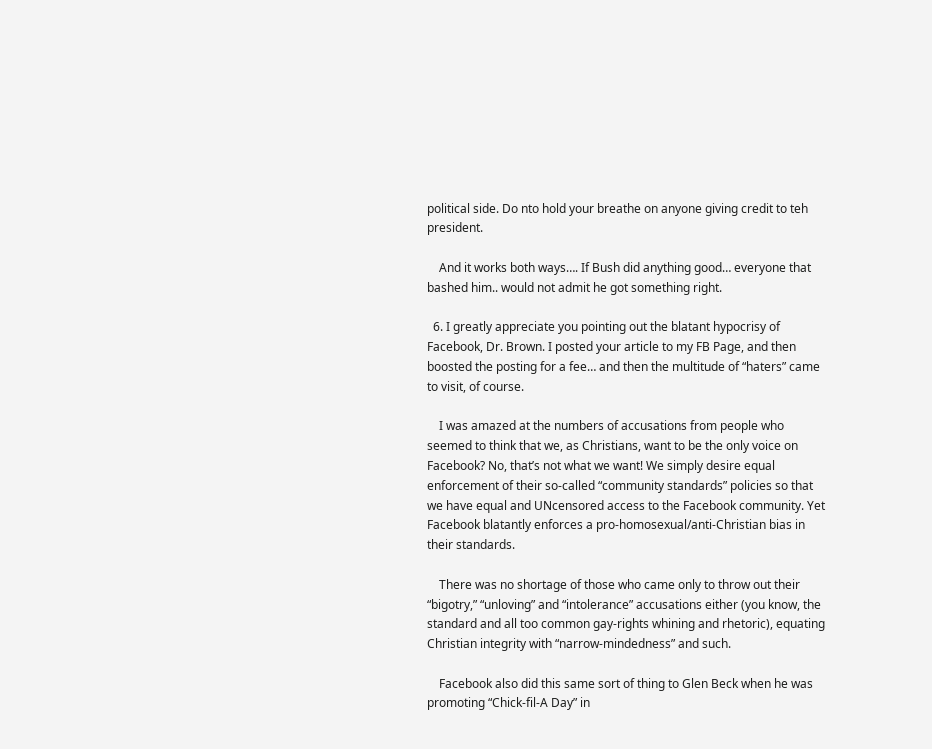political side. Do nto hold your breathe on anyone giving credit to teh president.

    And it works both ways…. If Bush did anything good… everyone that bashed him.. would not admit he got something right.

  6. I greatly appreciate you pointing out the blatant hypocrisy of Facebook, Dr. Brown. I posted your article to my FB Page, and then boosted the posting for a fee… and then the multitude of “haters” came to visit, of course.

    I was amazed at the numbers of accusations from people who seemed to think that we, as Christians, want to be the only voice on Facebook? No, that’s not what we want! We simply desire equal enforcement of their so-called “community standards” policies so that we have equal and UNcensored access to the Facebook community. Yet Facebook blatantly enforces a pro-homosexual/anti-Christian bias in their standards.

    There was no shortage of those who came only to throw out their “bigotry,” “unloving” and “intolerance” accusations either (you know, the standard and all too common gay-rights whining and rhetoric), equating Christian integrity with “narrow-mindedness” and such.

    Facebook also did this same sort of thing to Glen Beck when he was promoting “Chick-fil-A Day” in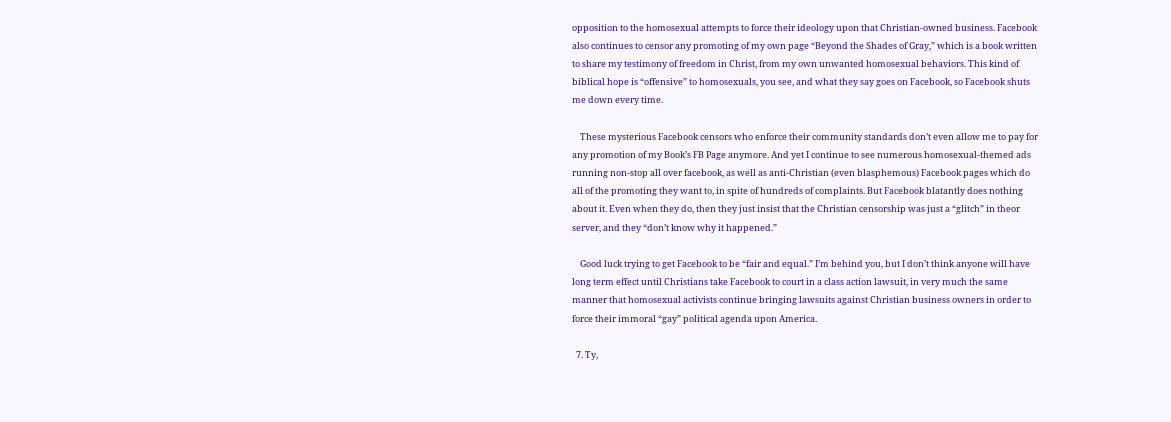opposition to the homosexual attempts to force their ideology upon that Christian-owned business. Facebook also continues to censor any promoting of my own page “Beyond the Shades of Gray,” which is a book written to share my testimony of freedom in Christ, from my own unwanted homosexual behaviors. This kind of biblical hope is “offensive” to homosexuals, you see, and what they say goes on Facebook, so Facebook shuts me down every time.

    These mysterious Facebook censors who enforce their community standards don’t even allow me to pay for any promotion of my Book’s FB Page anymore. And yet I continue to see numerous homosexual-themed ads running non-stop all over facebook, as well as anti-Christian (even blasphemous) Facebook pages which do all of the promoting they want to, in spite of hundreds of complaints. But Facebook blatantly does nothing about it. Even when they do, then they just insist that the Christian censorship was just a “glitch” in theor server, and they “don’t know why it happened.”

    Good luck trying to get Facebook to be “fair and equal.” I’m behind you, but I don’t think anyone will have long term effect until Christians take Facebook to court in a class action lawsuit, in very much the same manner that homosexual activists continue bringing lawsuits against Christian business owners in order to force their immoral “gay” political agenda upon America.

  7. Ty,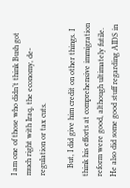I am one of those who didn’t think Bush got much right with Iraq, the economy, de-regulation or tax cuts.

    But, I did give him credit on other things. I think his efforts at comprehensive immigration reform were good, although ultimately futile. He also did some good stuff regarding AIDS in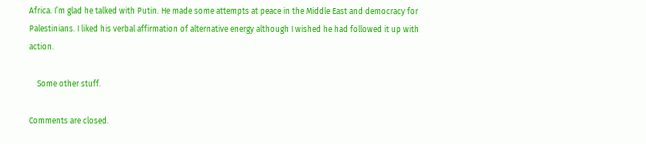Africa. I’m glad he talked with Putin. He made some attempts at peace in the Middle East and democracy for Palestinians. I liked his verbal affirmation of alternative energy although I wished he had followed it up with action.

    Some other stuff.

Comments are closed.